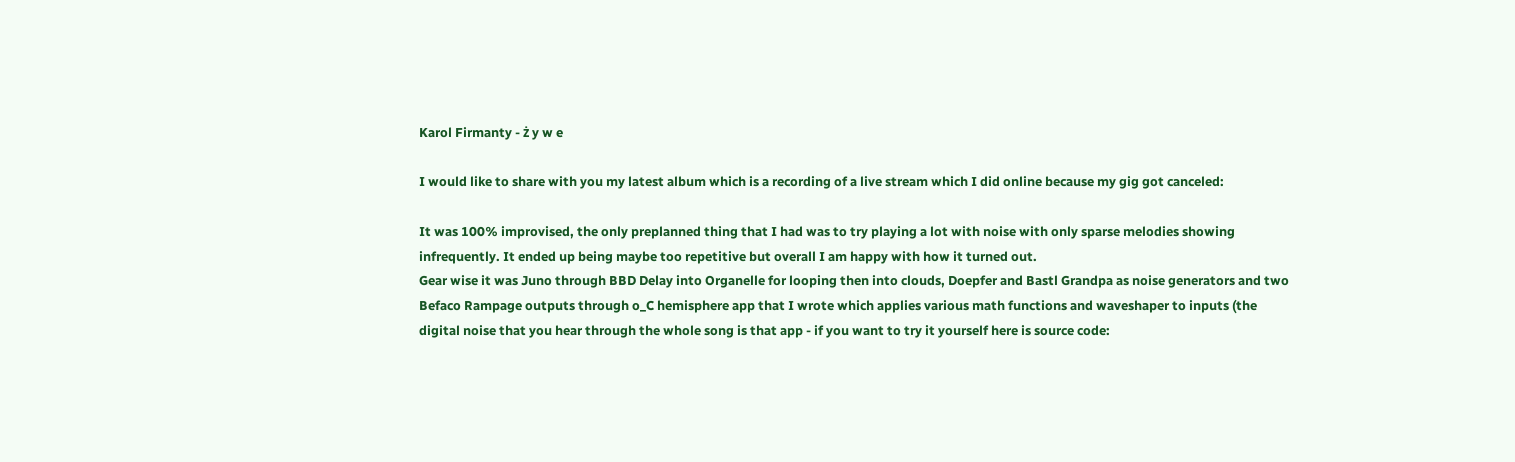Karol Firmanty - ż y w e

I would like to share with you my latest album which is a recording of a live stream which I did online because my gig got canceled:

It was 100% improvised, the only preplanned thing that I had was to try playing a lot with noise with only sparse melodies showing infrequently. It ended up being maybe too repetitive but overall I am happy with how it turned out.
Gear wise it was Juno through BBD Delay into Organelle for looping then into clouds, Doepfer and Bastl Grandpa as noise generators and two Befaco Rampage outputs through o_C hemisphere app that I wrote which applies various math functions and waveshaper to inputs (the digital noise that you hear through the whole song is that app - if you want to try it yourself here is source code: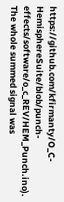https://github.com/kfirmanty/O_C-HemisphereSuite/blob/punch-effects/software/o_c_REV/HEM_Punch.ino). The whole summed signal was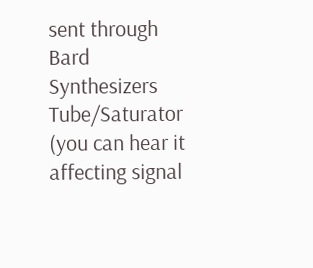sent through Bard Synthesizers Tube/Saturator (you can hear it affecting signal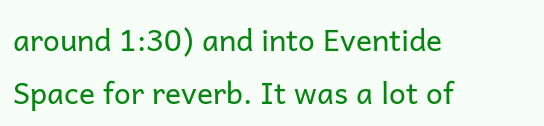around 1:30) and into Eventide Space for reverb. It was a lot of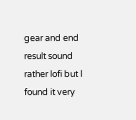gear and end result sound rather lofi but I found it very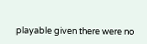playable given there were no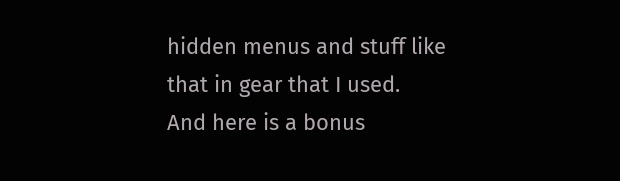hidden menus and stuff like that in gear that I used.
And here is a bonus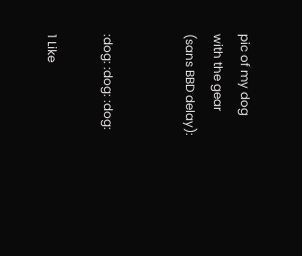pic of my dog with the gear (sans BBD delay):


:dog: :dog: :dog:

1 Like